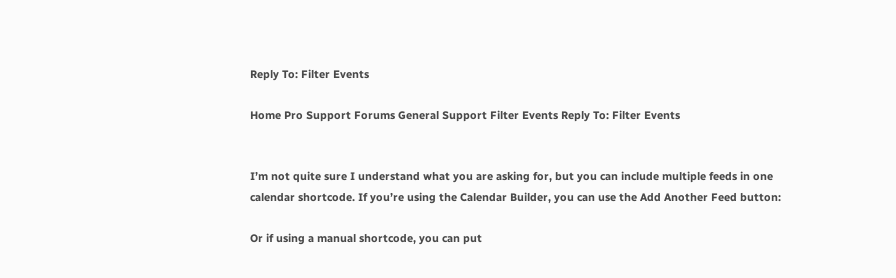Reply To: Filter Events

Home Pro Support Forums General Support Filter Events Reply To: Filter Events


I’m not quite sure I understand what you are asking for, but you can include multiple feeds in one calendar shortcode. If you’re using the Calendar Builder, you can use the Add Another Feed button:

Or if using a manual shortcode, you can put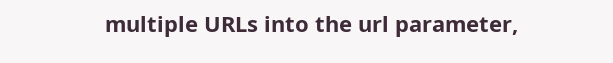multiple URLs into the url parameter,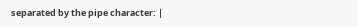separated by the pipe character: |